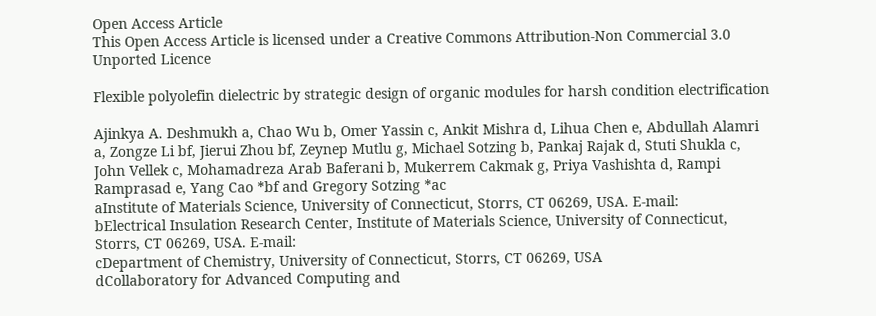Open Access Article
This Open Access Article is licensed under a Creative Commons Attribution-Non Commercial 3.0 Unported Licence

Flexible polyolefin dielectric by strategic design of organic modules for harsh condition electrification

Ajinkya A. Deshmukh a, Chao Wu b, Omer Yassin c, Ankit Mishra d, Lihua Chen e, Abdullah Alamri a, Zongze Li bf, Jierui Zhou bf, Zeynep Mutlu g, Michael Sotzing b, Pankaj Rajak d, Stuti Shukla c, John Vellek c, Mohamadreza Arab Baferani b, Mukerrem Cakmak g, Priya Vashishta d, Rampi Ramprasad e, Yang Cao *bf and Gregory Sotzing *ac
aInstitute of Materials Science, University of Connecticut, Storrs, CT 06269, USA. E-mail:
bElectrical Insulation Research Center, Institute of Materials Science, University of Connecticut, Storrs, CT 06269, USA. E-mail:
cDepartment of Chemistry, University of Connecticut, Storrs, CT 06269, USA
dCollaboratory for Advanced Computing and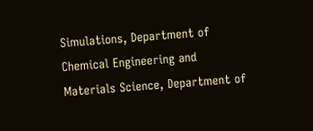Simulations, Department of Chemical Engineering and Materials Science, Department of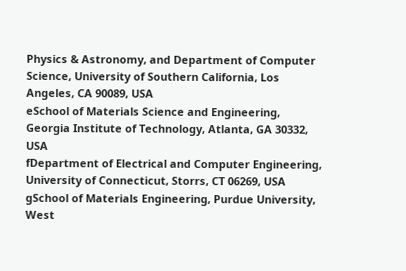Physics & Astronomy, and Department of Computer Science, University of Southern California, Los Angeles, CA 90089, USA
eSchool of Materials Science and Engineering, Georgia Institute of Technology, Atlanta, GA 30332, USA
fDepartment of Electrical and Computer Engineering, University of Connecticut, Storrs, CT 06269, USA
gSchool of Materials Engineering, Purdue University, West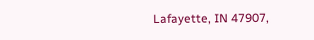Lafayette, IN 47907,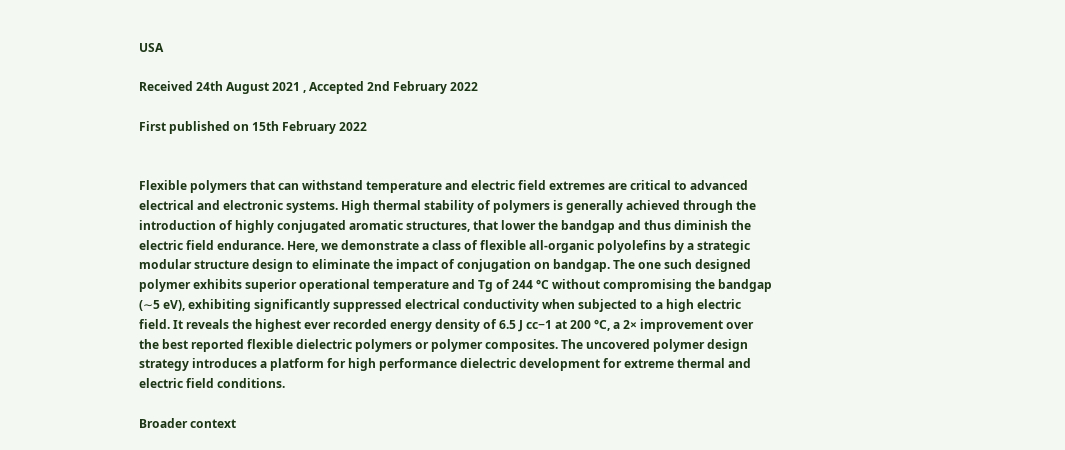USA

Received 24th August 2021 , Accepted 2nd February 2022

First published on 15th February 2022


Flexible polymers that can withstand temperature and electric field extremes are critical to advanced electrical and electronic systems. High thermal stability of polymers is generally achieved through the introduction of highly conjugated aromatic structures, that lower the bandgap and thus diminish the electric field endurance. Here, we demonstrate a class of flexible all-organic polyolefins by a strategic modular structure design to eliminate the impact of conjugation on bandgap. The one such designed polymer exhibits superior operational temperature and Tg of 244 °C without compromising the bandgap (∼5 eV), exhibiting significantly suppressed electrical conductivity when subjected to a high electric field. It reveals the highest ever recorded energy density of 6.5 J cc−1 at 200 °C, a 2× improvement over the best reported flexible dielectric polymers or polymer composites. The uncovered polymer design strategy introduces a platform for high performance dielectric development for extreme thermal and electric field conditions.

Broader context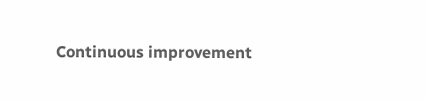Continuous improvement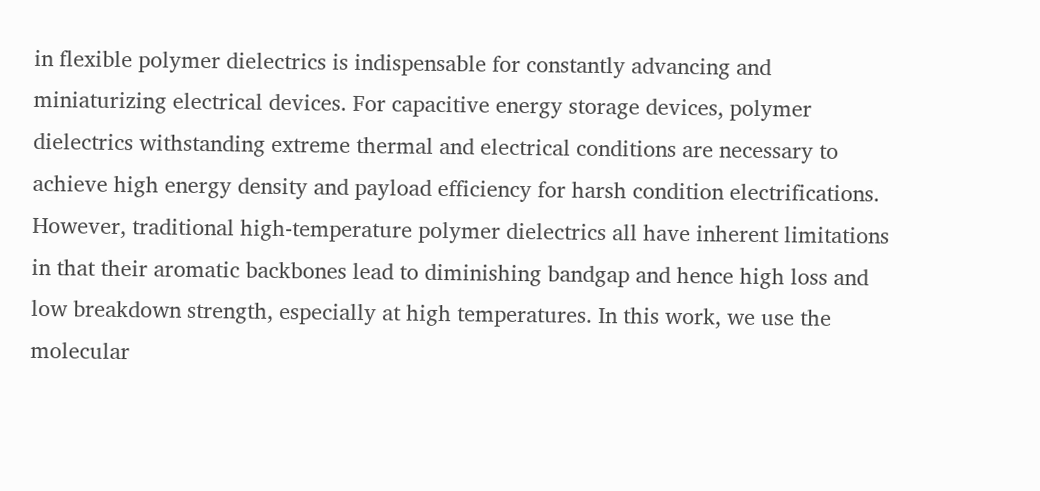in flexible polymer dielectrics is indispensable for constantly advancing and miniaturizing electrical devices. For capacitive energy storage devices, polymer dielectrics withstanding extreme thermal and electrical conditions are necessary to achieve high energy density and payload efficiency for harsh condition electrifications. However, traditional high-temperature polymer dielectrics all have inherent limitations in that their aromatic backbones lead to diminishing bandgap and hence high loss and low breakdown strength, especially at high temperatures. In this work, we use the molecular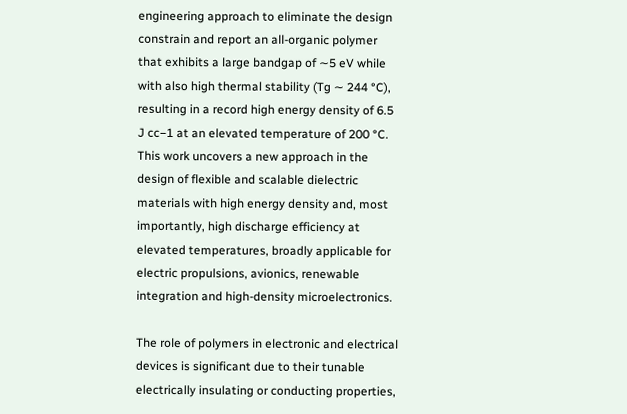engineering approach to eliminate the design constrain and report an all-organic polymer that exhibits a large bandgap of ∼5 eV while with also high thermal stability (Tg ∼ 244 °C), resulting in a record high energy density of 6.5 J cc−1 at an elevated temperature of 200 °C. This work uncovers a new approach in the design of flexible and scalable dielectric materials with high energy density and, most importantly, high discharge efficiency at elevated temperatures, broadly applicable for electric propulsions, avionics, renewable integration and high-density microelectronics.

The role of polymers in electronic and electrical devices is significant due to their tunable electrically insulating or conducting properties,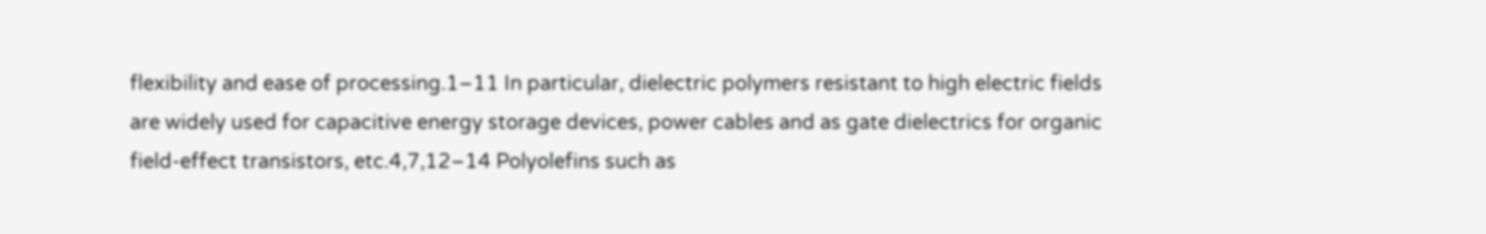flexibility and ease of processing.1–11 In particular, dielectric polymers resistant to high electric fields are widely used for capacitive energy storage devices, power cables and as gate dielectrics for organic field-effect transistors, etc.4,7,12–14 Polyolefins such as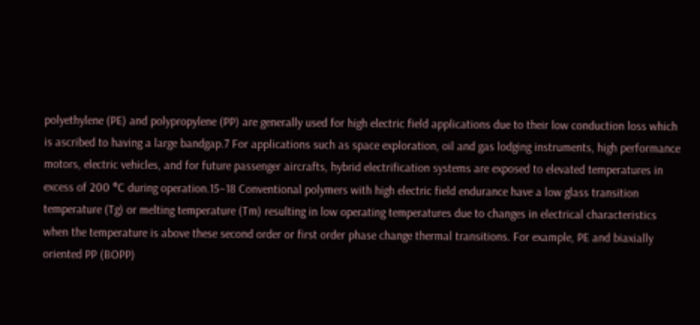polyethylene (PE) and polypropylene (PP) are generally used for high electric field applications due to their low conduction loss which is ascribed to having a large bandgap.7 For applications such as space exploration, oil and gas lodging instruments, high performance motors, electric vehicles, and for future passenger aircrafts, hybrid electrification systems are exposed to elevated temperatures in excess of 200 °C during operation.15–18 Conventional polymers with high electric field endurance have a low glass transition temperature (Tg) or melting temperature (Tm) resulting in low operating temperatures due to changes in electrical characteristics when the temperature is above these second order or first order phase change thermal transitions. For example, PE and biaxially oriented PP (BOPP)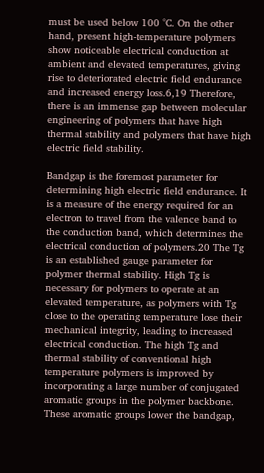must be used below 100 °C. On the other hand, present high-temperature polymers show noticeable electrical conduction at ambient and elevated temperatures, giving rise to deteriorated electric field endurance and increased energy loss.6,19 Therefore, there is an immense gap between molecular engineering of polymers that have high thermal stability and polymers that have high electric field stability.

Bandgap is the foremost parameter for determining high electric field endurance. It is a measure of the energy required for an electron to travel from the valence band to the conduction band, which determines the electrical conduction of polymers.20 The Tg is an established gauge parameter for polymer thermal stability. High Tg is necessary for polymers to operate at an elevated temperature, as polymers with Tg close to the operating temperature lose their mechanical integrity, leading to increased electrical conduction. The high Tg and thermal stability of conventional high temperature polymers is improved by incorporating a large number of conjugated aromatic groups in the polymer backbone. These aromatic groups lower the bandgap,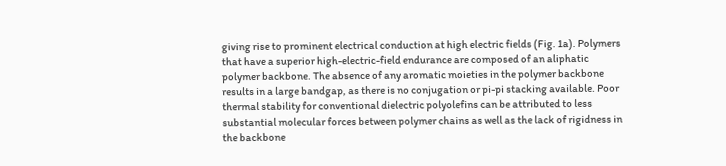giving rise to prominent electrical conduction at high electric fields (Fig. 1a). Polymers that have a superior high-electric-field endurance are composed of an aliphatic polymer backbone. The absence of any aromatic moieties in the polymer backbone results in a large bandgap, as there is no conjugation or pi-pi stacking available. Poor thermal stability for conventional dielectric polyolefins can be attributed to less substantial molecular forces between polymer chains as well as the lack of rigidness in the backbone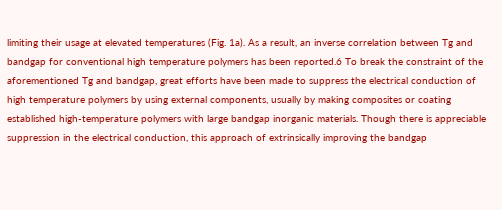limiting their usage at elevated temperatures (Fig. 1a). As a result, an inverse correlation between Tg and bandgap for conventional high temperature polymers has been reported.6 To break the constraint of the aforementioned Tg and bandgap, great efforts have been made to suppress the electrical conduction of high temperature polymers by using external components, usually by making composites or coating established high-temperature polymers with large bandgap inorganic materials. Though there is appreciable suppression in the electrical conduction, this approach of extrinsically improving the bandgap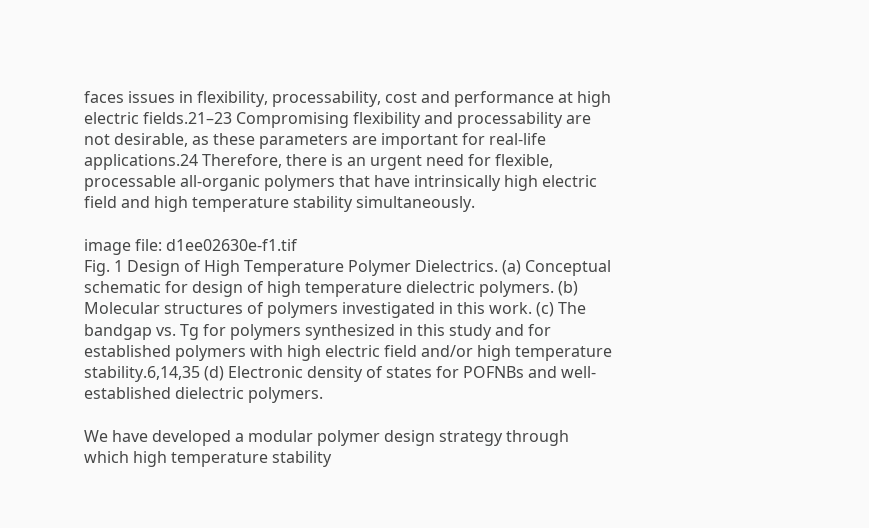faces issues in flexibility, processability, cost and performance at high electric fields.21–23 Compromising flexibility and processability are not desirable, as these parameters are important for real-life applications.24 Therefore, there is an urgent need for flexible, processable all-organic polymers that have intrinsically high electric field and high temperature stability simultaneously.

image file: d1ee02630e-f1.tif
Fig. 1 Design of High Temperature Polymer Dielectrics. (a) Conceptual schematic for design of high temperature dielectric polymers. (b) Molecular structures of polymers investigated in this work. (c) The bandgap vs. Tg for polymers synthesized in this study and for established polymers with high electric field and/or high temperature stability.6,14,35 (d) Electronic density of states for POFNBs and well-established dielectric polymers.

We have developed a modular polymer design strategy through which high temperature stability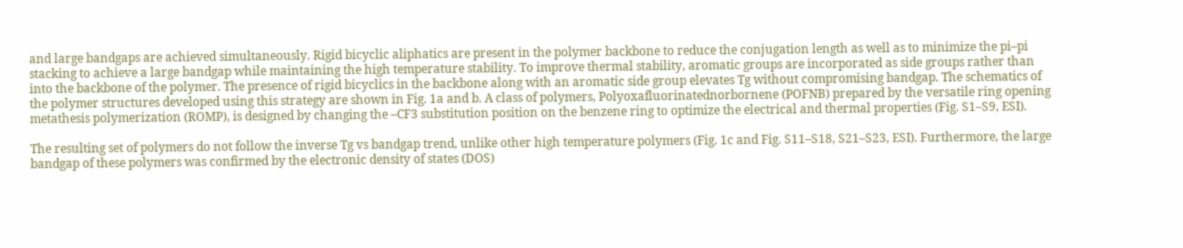and large bandgaps are achieved simultaneously. Rigid bicyclic aliphatics are present in the polymer backbone to reduce the conjugation length as well as to minimize the pi–pi stacking to achieve a large bandgap while maintaining the high temperature stability. To improve thermal stability, aromatic groups are incorporated as side groups rather than into the backbone of the polymer. The presence of rigid bicyclics in the backbone along with an aromatic side group elevates Tg without compromising bandgap. The schematics of the polymer structures developed using this strategy are shown in Fig. 1a and b. A class of polymers, Polyoxafluorinatednorbornene (POFNB) prepared by the versatile ring opening metathesis polymerization (ROMP), is designed by changing the –CF3 substitution position on the benzene ring to optimize the electrical and thermal properties (Fig. S1–S9, ESI).

The resulting set of polymers do not follow the inverse Tg vs bandgap trend, unlike other high temperature polymers (Fig. 1c and Fig. S11–S18, S21–S23, ESI). Furthermore, the large bandgap of these polymers was confirmed by the electronic density of states (DOS)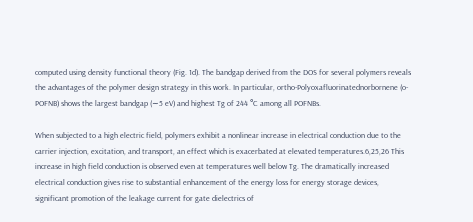computed using density functional theory (Fig. 1d). The bandgap derived from the DOS for several polymers reveals the advantages of the polymer design strategy in this work. In particular, ortho-Polyoxafluorinatednorbornene (o-POFNB) shows the largest bandgap (∼5 eV) and highest Tg of 244 °C among all POFNBs.

When subjected to a high electric field, polymers exhibit a nonlinear increase in electrical conduction due to the carrier injection, excitation, and transport, an effect which is exacerbated at elevated temperatures.6,25,26 This increase in high field conduction is observed even at temperatures well below Tg. The dramatically increased electrical conduction gives rise to substantial enhancement of the energy loss for energy storage devices, significant promotion of the leakage current for gate dielectrics of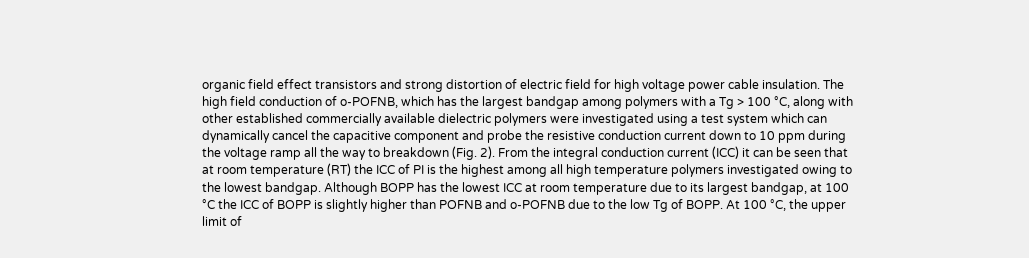organic field effect transistors and strong distortion of electric field for high voltage power cable insulation. The high field conduction of o-POFNB, which has the largest bandgap among polymers with a Tg > 100 °C, along with other established commercially available dielectric polymers were investigated using a test system which can dynamically cancel the capacitive component and probe the resistive conduction current down to 10 ppm during the voltage ramp all the way to breakdown (Fig. 2). From the integral conduction current (ICC) it can be seen that at room temperature (RT) the ICC of PI is the highest among all high temperature polymers investigated owing to the lowest bandgap. Although BOPP has the lowest ICC at room temperature due to its largest bandgap, at 100 °C the ICC of BOPP is slightly higher than POFNB and o-POFNB due to the low Tg of BOPP. At 100 °C, the upper limit of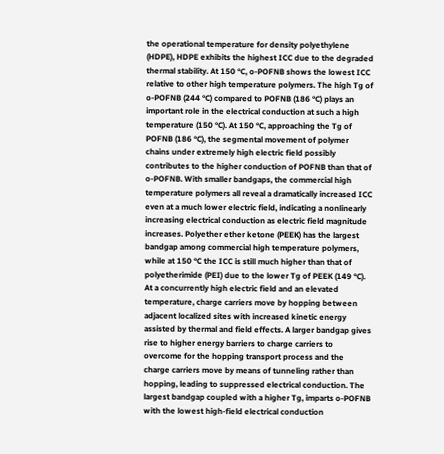the operational temperature for density polyethylene (HDPE), HDPE exhibits the highest ICC due to the degraded thermal stability. At 150 °C, o-POFNB shows the lowest ICC relative to other high temperature polymers. The high Tg of o-POFNB (244 °C) compared to POFNB (186 °C) plays an important role in the electrical conduction at such a high temperature (150 °C). At 150 °C, approaching the Tg of POFNB (186 °C), the segmental movement of polymer chains under extremely high electric field possibly contributes to the higher conduction of POFNB than that of o-POFNB. With smaller bandgaps, the commercial high temperature polymers all reveal a dramatically increased ICC even at a much lower electric field, indicating a nonlinearly increasing electrical conduction as electric field magnitude increases. Polyether ether ketone (PEEK) has the largest bandgap among commercial high temperature polymers, while at 150 °C the ICC is still much higher than that of polyetherimide (PEI) due to the lower Tg of PEEK (149 °C). At a concurrently high electric field and an elevated temperature, charge carriers move by hopping between adjacent localized sites with increased kinetic energy assisted by thermal and field effects. A larger bandgap gives rise to higher energy barriers to charge carriers to overcome for the hopping transport process and the charge carriers move by means of tunneling rather than hopping, leading to suppressed electrical conduction. The largest bandgap coupled with a higher Tg, imparts o-POFNB with the lowest high-field electrical conduction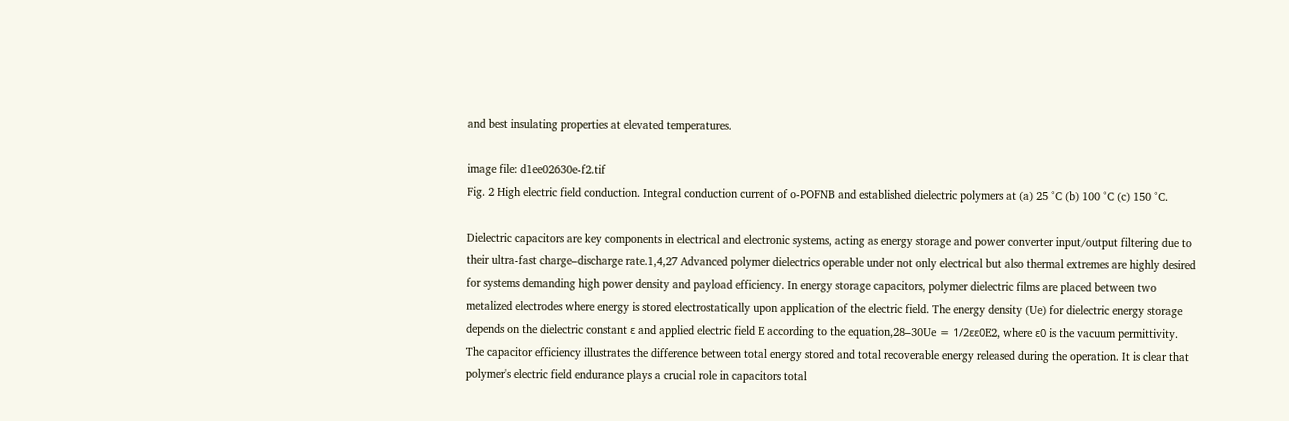and best insulating properties at elevated temperatures.

image file: d1ee02630e-f2.tif
Fig. 2 High electric field conduction. Integral conduction current of o-POFNB and established dielectric polymers at (a) 25 °C (b) 100 °C (c) 150 °C.

Dielectric capacitors are key components in electrical and electronic systems, acting as energy storage and power converter input/output filtering due to their ultra-fast charge–discharge rate.1,4,27 Advanced polymer dielectrics operable under not only electrical but also thermal extremes are highly desired for systems demanding high power density and payload efficiency. In energy storage capacitors, polymer dielectric films are placed between two metalized electrodes where energy is stored electrostatically upon application of the electric field. The energy density (Ue) for dielectric energy storage depends on the dielectric constant ε and applied electric field E according to the equation,28–30Ue = 1/2εε0E2, where ε0 is the vacuum permittivity. The capacitor efficiency illustrates the difference between total energy stored and total recoverable energy released during the operation. It is clear that polymer's electric field endurance plays a crucial role in capacitors total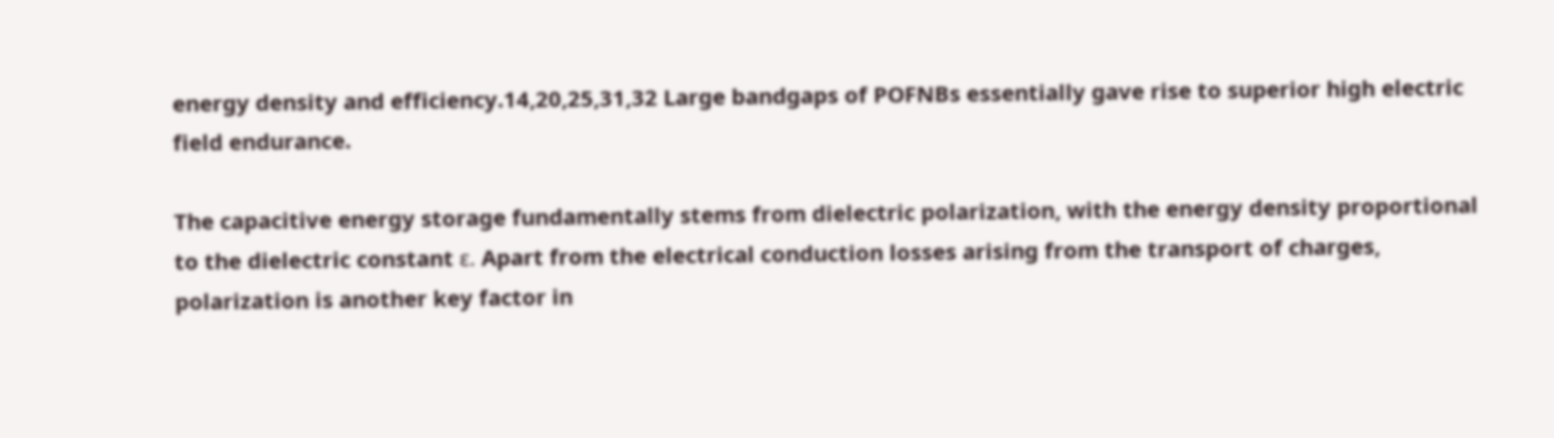energy density and efficiency.14,20,25,31,32 Large bandgaps of POFNBs essentially gave rise to superior high electric field endurance.

The capacitive energy storage fundamentally stems from dielectric polarization, with the energy density proportional to the dielectric constant ε. Apart from the electrical conduction losses arising from the transport of charges, polarization is another key factor in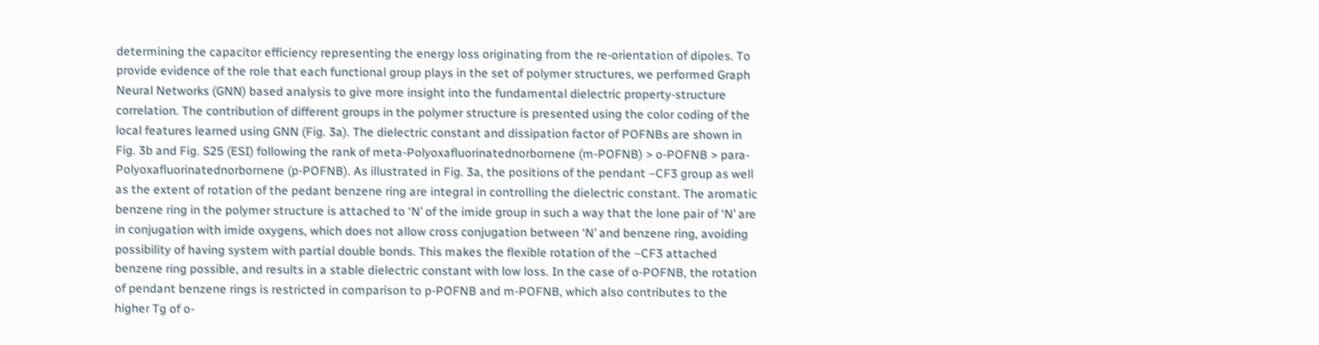determining the capacitor efficiency representing the energy loss originating from the re-orientation of dipoles. To provide evidence of the role that each functional group plays in the set of polymer structures, we performed Graph Neural Networks (GNN) based analysis to give more insight into the fundamental dielectric property-structure correlation. The contribution of different groups in the polymer structure is presented using the color coding of the local features learned using GNN (Fig. 3a). The dielectric constant and dissipation factor of POFNBs are shown in Fig. 3b and Fig. S25 (ESI) following the rank of meta-Polyoxafluorinatednorbornene (m-POFNB) > o-POFNB > para-Polyoxafluorinatednorbornene (p-POFNB). As illustrated in Fig. 3a, the positions of the pendant –CF3 group as well as the extent of rotation of the pedant benzene ring are integral in controlling the dielectric constant. The aromatic benzene ring in the polymer structure is attached to ‘N’ of the imide group in such a way that the lone pair of ‘N’ are in conjugation with imide oxygens, which does not allow cross conjugation between ‘N’ and benzene ring, avoiding possibility of having system with partial double bonds. This makes the flexible rotation of the –CF3 attached benzene ring possible, and results in a stable dielectric constant with low loss. In the case of o-POFNB, the rotation of pendant benzene rings is restricted in comparison to p-POFNB and m-POFNB, which also contributes to the higher Tg of o-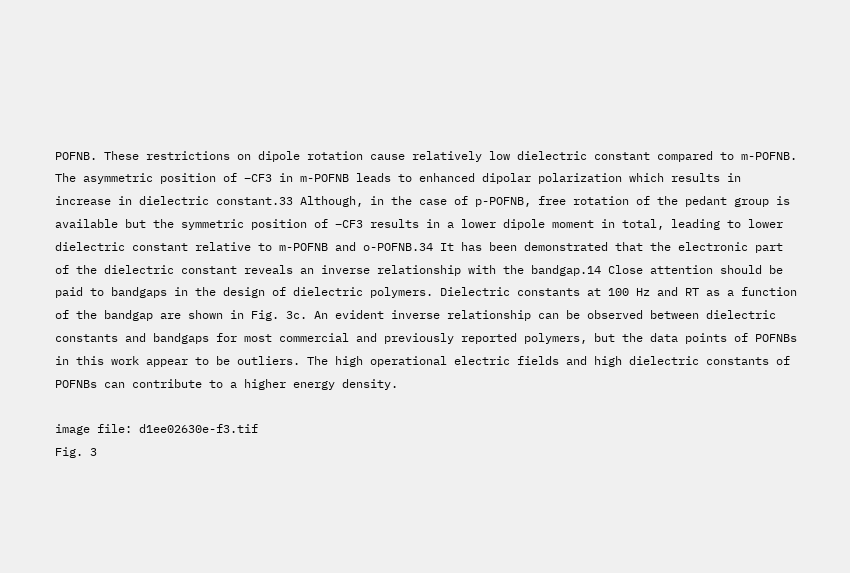POFNB. These restrictions on dipole rotation cause relatively low dielectric constant compared to m-POFNB. The asymmetric position of –CF3 in m-POFNB leads to enhanced dipolar polarization which results in increase in dielectric constant.33 Although, in the case of p-POFNB, free rotation of the pedant group is available but the symmetric position of –CF3 results in a lower dipole moment in total, leading to lower dielectric constant relative to m-POFNB and o-POFNB.34 It has been demonstrated that the electronic part of the dielectric constant reveals an inverse relationship with the bandgap.14 Close attention should be paid to bandgaps in the design of dielectric polymers. Dielectric constants at 100 Hz and RT as a function of the bandgap are shown in Fig. 3c. An evident inverse relationship can be observed between dielectric constants and bandgaps for most commercial and previously reported polymers, but the data points of POFNBs in this work appear to be outliers. The high operational electric fields and high dielectric constants of POFNBs can contribute to a higher energy density.

image file: d1ee02630e-f3.tif
Fig. 3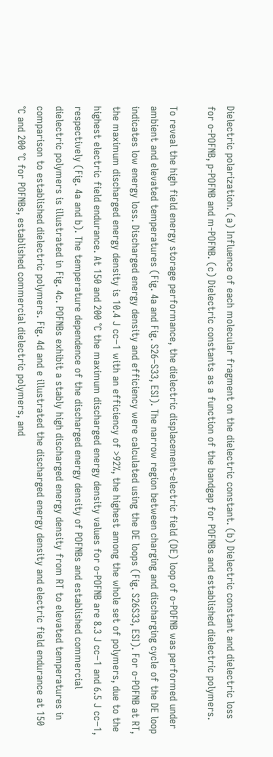Dielectric polarization. (a) Influence of each molecular fragment on the dielectric constant. (b) Dielectric constant and dielectric loss for o-POFNB, p-POFNB and m-POFNB. (c) Dielectric constants as a function of the bandgap for POFNBs and established dielectric polymers.

To reveal the high field energy storage performance, the dielectric displacement-electric field (DE) loop of o-POFNB was performed under ambient and elevated temperatures (Fig. 4a and Fig. S26–S33, ESI). The narrow region between charging and discharging cycle of the DE loop indicates low energy loss. Discharged energy density and efficiency were calculated using the DE loops (Fig. S26S33, ESI). For o-POFNB at RT, the maximum discharged energy density is 10.4 J cc−1 with an efficiency of >92%, the highest among the whole set of polymers, due to the highest electric field endurance. At 150 and 200 °C the maximum discharged energy density values for o-POFNB are 8.3 J cc−1 and 6.5 J cc−1, respectively (Fig. 4a and b). The temperature dependence of the discharged energy density of POFNBs and established commercial dielectric polymers is illustrated in Fig. 4c. POFNBs exhibit a stably high discharged energy density from RT to elevated temperatures in comparison to established dielectric polymers. Fig. 4d and e illustrated the discharged energy density and electric field endurance at 150 °C and 200 °C for POFNBs, established commercial dielectric polymers, and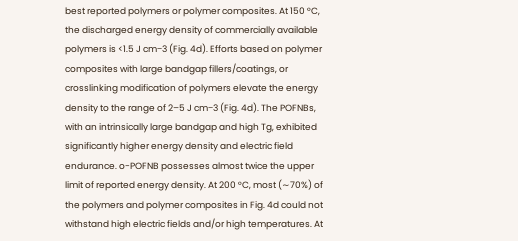best reported polymers or polymer composites. At 150 °C, the discharged energy density of commercially available polymers is <1.5 J cm−3 (Fig. 4d). Efforts based on polymer composites with large bandgap fillers/coatings, or crosslinking modification of polymers elevate the energy density to the range of 2–5 J cm−3 (Fig. 4d). The POFNBs, with an intrinsically large bandgap and high Tg, exhibited significantly higher energy density and electric field endurance. o-POFNB possesses almost twice the upper limit of reported energy density. At 200 °C, most (∼70%) of the polymers and polymer composites in Fig. 4d could not withstand high electric fields and/or high temperatures. At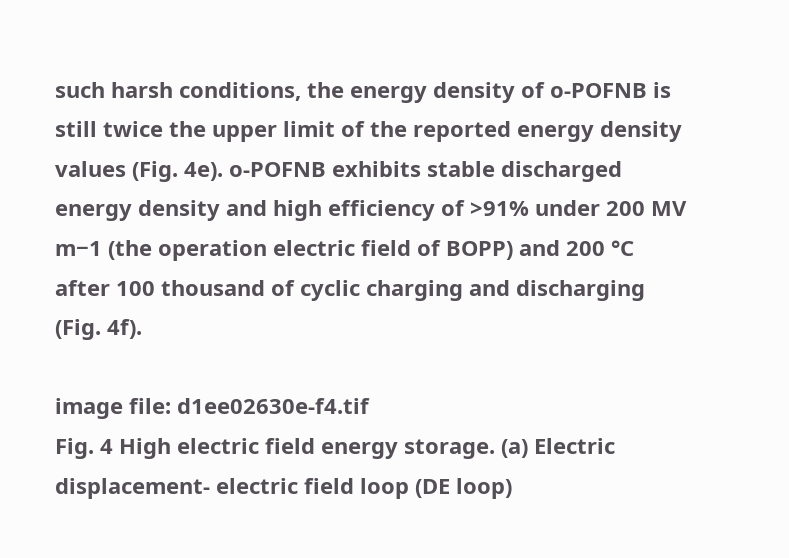such harsh conditions, the energy density of o-POFNB is still twice the upper limit of the reported energy density values (Fig. 4e). o-POFNB exhibits stable discharged energy density and high efficiency of >91% under 200 MV m−1 (the operation electric field of BOPP) and 200 °C after 100 thousand of cyclic charging and discharging (Fig. 4f).

image file: d1ee02630e-f4.tif
Fig. 4 High electric field energy storage. (a) Electric displacement- electric field loop (DE loop)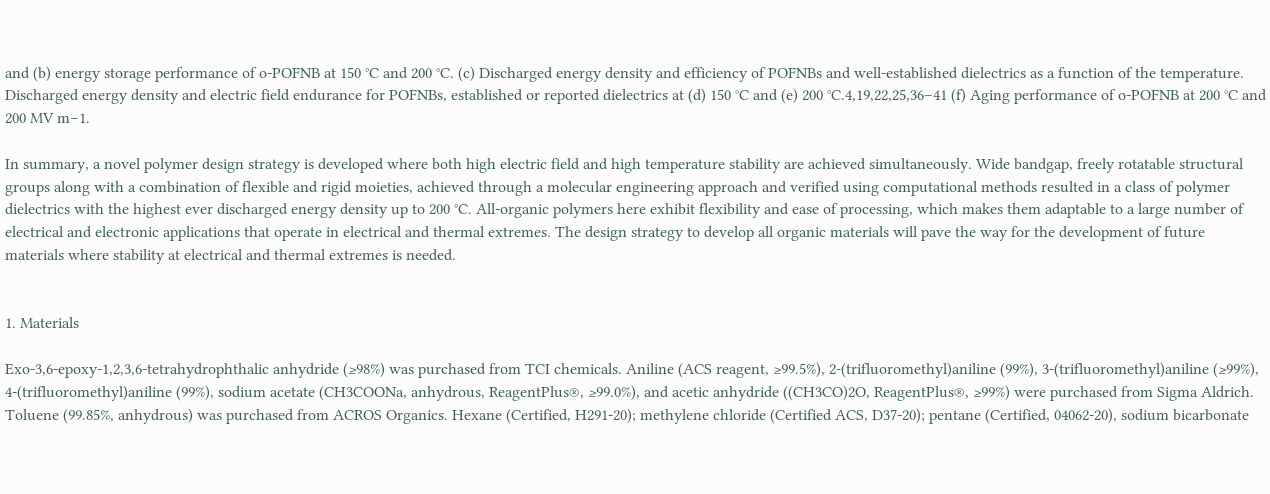and (b) energy storage performance of o-POFNB at 150 °C and 200 °C. (c) Discharged energy density and efficiency of POFNBs and well-established dielectrics as a function of the temperature. Discharged energy density and electric field endurance for POFNBs, established or reported dielectrics at (d) 150 °C and (e) 200 °C.4,19,22,25,36–41 (f) Aging performance of o-POFNB at 200 °C and 200 MV m−1.

In summary, a novel polymer design strategy is developed where both high electric field and high temperature stability are achieved simultaneously. Wide bandgap, freely rotatable structural groups along with a combination of flexible and rigid moieties, achieved through a molecular engineering approach and verified using computational methods resulted in a class of polymer dielectrics with the highest ever discharged energy density up to 200 °C. All-organic polymers here exhibit flexibility and ease of processing, which makes them adaptable to a large number of electrical and electronic applications that operate in electrical and thermal extremes. The design strategy to develop all organic materials will pave the way for the development of future materials where stability at electrical and thermal extremes is needed.


1. Materials

Exo-3,6-epoxy-1,2,3,6-tetrahydrophthalic anhydride (≥98%) was purchased from TCI chemicals. Aniline (ACS reagent, ≥99.5%), 2-(trifluoromethyl)aniline (99%), 3-(trifluoromethyl)aniline (≥99%), 4-(trifluoromethyl)aniline (99%), sodium acetate (CH3COONa, anhydrous, ReagentPlus®, ≥99.0%), and acetic anhydride ((CH3CO)2O, ReagentPlus®, ≥99%) were purchased from Sigma Aldrich. Toluene (99.85%, anhydrous) was purchased from ACROS Organics. Hexane (Certified, H291-20); methylene chloride (Certified ACS, D37-20); pentane (Certified, 04062-20), sodium bicarbonate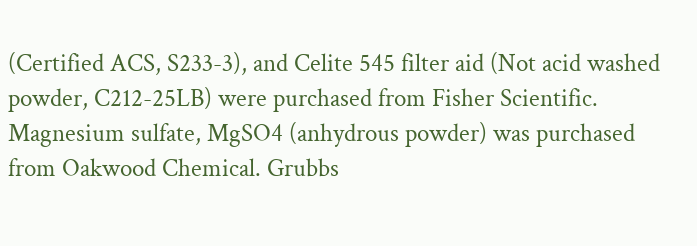(Certified ACS, S233-3), and Celite 545 filter aid (Not acid washed powder, C212-25LB) were purchased from Fisher Scientific. Magnesium sulfate, MgSO4 (anhydrous powder) was purchased from Oakwood Chemical. Grubbs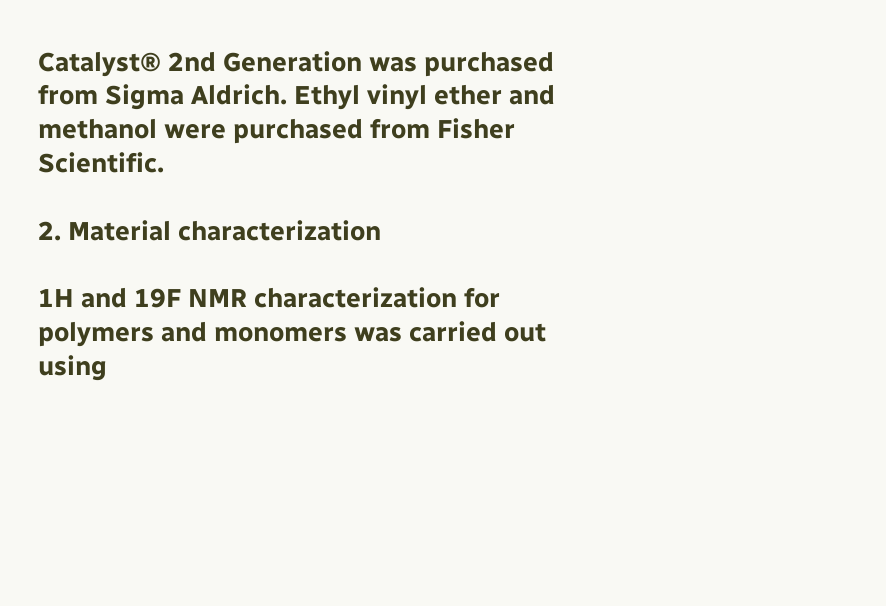Catalyst® 2nd Generation was purchased from Sigma Aldrich. Ethyl vinyl ether and methanol were purchased from Fisher Scientific.

2. Material characterization

1H and 19F NMR characterization for polymers and monomers was carried out using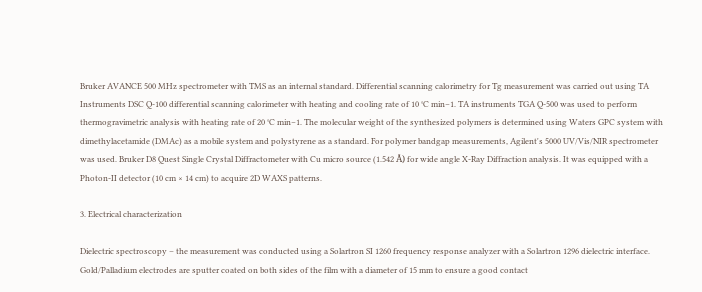Bruker AVANCE 500 MHz spectrometer with TMS as an internal standard. Differential scanning calorimetry for Tg measurement was carried out using TA Instruments DSC Q-100 differential scanning calorimeter with heating and cooling rate of 10 °C min−1. TA instruments TGA Q-500 was used to perform thermogravimetric analysis with heating rate of 20 °C min−1. The molecular weight of the synthesized polymers is determined using Waters GPC system with dimethylacetamide (DMAc) as a mobile system and polystyrene as a standard. For polymer bandgap measurements, Agilent's 5000 UV/Vis/NIR spectrometer was used. Bruker D8 Quest Single Crystal Diffractometer with Cu micro source (1.542 Å) for wide angle X-Ray Diffraction analysis. It was equipped with a Photon-II detector (10 cm × 14 cm) to acquire 2D WAXS patterns.

3. Electrical characterization

Dielectric spectroscopy – the measurement was conducted using a Solartron SI 1260 frequency response analyzer with a Solartron 1296 dielectric interface. Gold/Palladium electrodes are sputter coated on both sides of the film with a diameter of 15 mm to ensure a good contact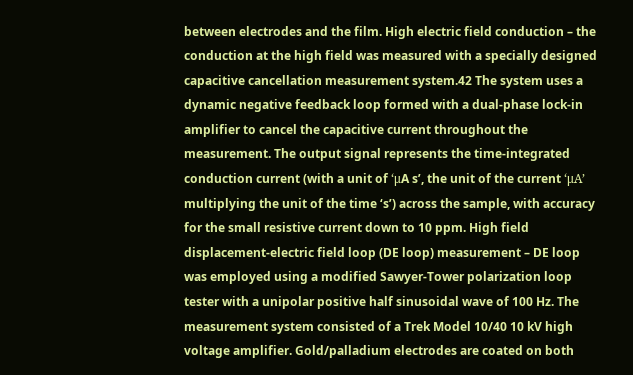between electrodes and the film. High electric field conduction – the conduction at the high field was measured with a specially designed capacitive cancellation measurement system.42 The system uses a dynamic negative feedback loop formed with a dual-phase lock-in amplifier to cancel the capacitive current throughout the measurement. The output signal represents the time-integrated conduction current (with a unit of ‘μA s’, the unit of the current ‘μA’ multiplying the unit of the time ‘s’) across the sample, with accuracy for the small resistive current down to 10 ppm. High field displacement-electric field loop (DE loop) measurement – DE loop was employed using a modified Sawyer-Tower polarization loop tester with a unipolar positive half sinusoidal wave of 100 Hz. The measurement system consisted of a Trek Model 10/40 10 kV high voltage amplifier. Gold/palladium electrodes are coated on both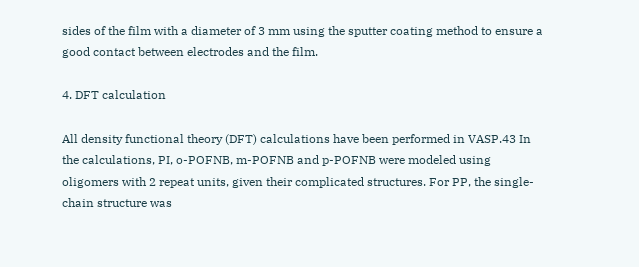sides of the film with a diameter of 3 mm using the sputter coating method to ensure a good contact between electrodes and the film.

4. DFT calculation

All density functional theory (DFT) calculations have been performed in VASP.43 In the calculations, PI, o-POFNB, m-POFNB and p-POFNB were modeled using oligomers with 2 repeat units, given their complicated structures. For PP, the single-chain structure was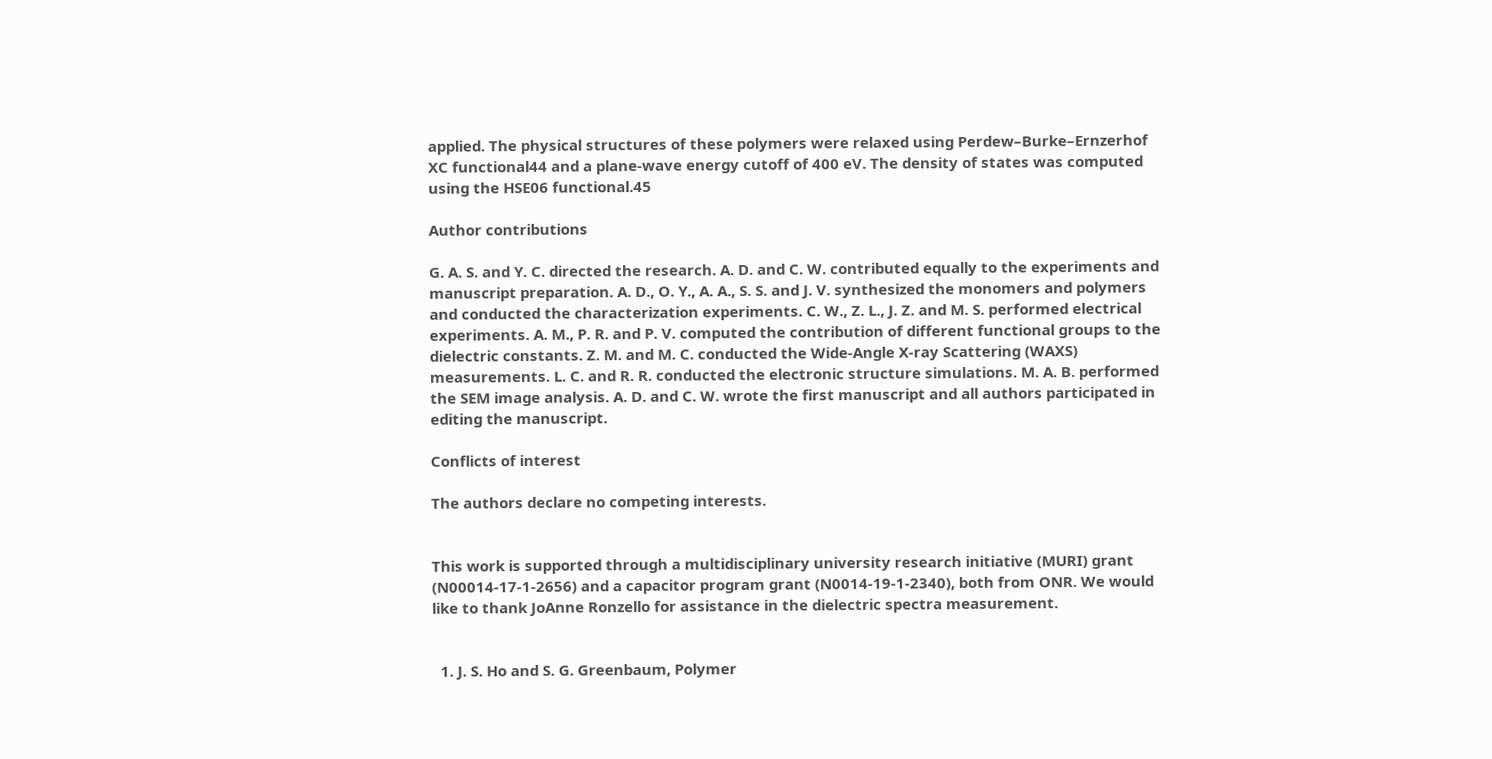applied. The physical structures of these polymers were relaxed using Perdew–Burke–Ernzerhof XC functional44 and a plane-wave energy cutoff of 400 eV. The density of states was computed using the HSE06 functional.45

Author contributions

G. A. S. and Y. C. directed the research. A. D. and C. W. contributed equally to the experiments and manuscript preparation. A. D., O. Y., A. A., S. S. and J. V. synthesized the monomers and polymers and conducted the characterization experiments. C. W., Z. L., J. Z. and M. S. performed electrical experiments. A. M., P. R. and P. V. computed the contribution of different functional groups to the dielectric constants. Z. M. and M. C. conducted the Wide-Angle X-ray Scattering (WAXS) measurements. L. C. and R. R. conducted the electronic structure simulations. M. A. B. performed the SEM image analysis. A. D. and C. W. wrote the first manuscript and all authors participated in editing the manuscript.

Conflicts of interest

The authors declare no competing interests.


This work is supported through a multidisciplinary university research initiative (MURI) grant (N00014-17-1-2656) and a capacitor program grant (N0014-19-1-2340), both from ONR. We would like to thank JoAnne Ronzello for assistance in the dielectric spectra measurement.


  1. J. S. Ho and S. G. Greenbaum, Polymer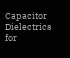Capacitor Dielectrics for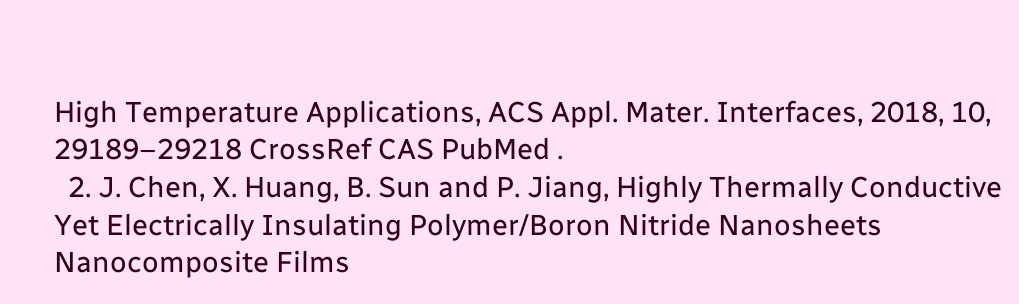High Temperature Applications, ACS Appl. Mater. Interfaces, 2018, 10, 29189–29218 CrossRef CAS PubMed .
  2. J. Chen, X. Huang, B. Sun and P. Jiang, Highly Thermally Conductive Yet Electrically Insulating Polymer/Boron Nitride Nanosheets Nanocomposite Films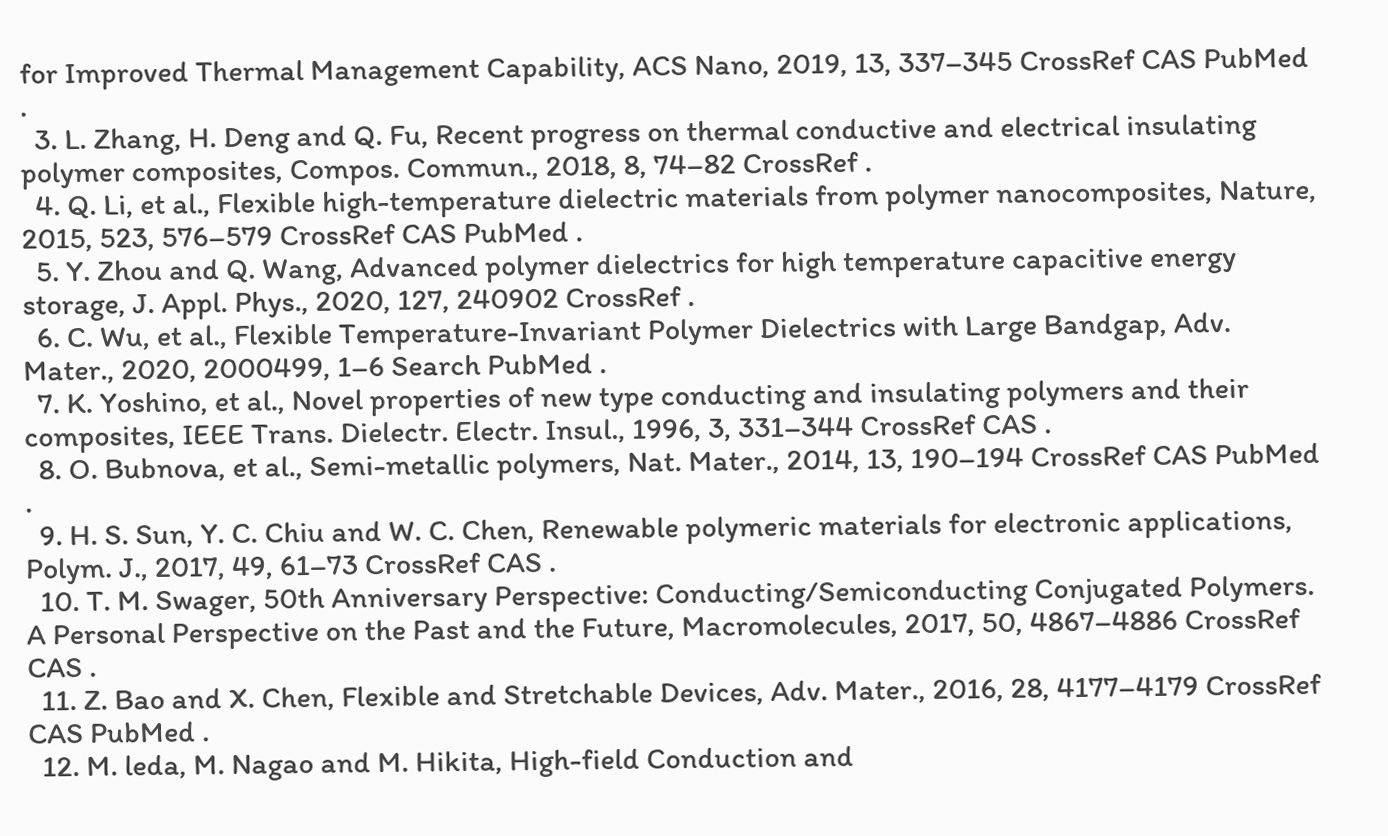for Improved Thermal Management Capability, ACS Nano, 2019, 13, 337–345 CrossRef CAS PubMed .
  3. L. Zhang, H. Deng and Q. Fu, Recent progress on thermal conductive and electrical insulating polymer composites, Compos. Commun., 2018, 8, 74–82 CrossRef .
  4. Q. Li, et al., Flexible high-temperature dielectric materials from polymer nanocomposites, Nature, 2015, 523, 576–579 CrossRef CAS PubMed .
  5. Y. Zhou and Q. Wang, Advanced polymer dielectrics for high temperature capacitive energy storage, J. Appl. Phys., 2020, 127, 240902 CrossRef .
  6. C. Wu, et al., Flexible Temperature-Invariant Polymer Dielectrics with Large Bandgap, Adv. Mater., 2020, 2000499, 1–6 Search PubMed .
  7. K. Yoshino, et al., Novel properties of new type conducting and insulating polymers and their composites, IEEE Trans. Dielectr. Electr. Insul., 1996, 3, 331–344 CrossRef CAS .
  8. O. Bubnova, et al., Semi-metallic polymers, Nat. Mater., 2014, 13, 190–194 CrossRef CAS PubMed .
  9. H. S. Sun, Y. C. Chiu and W. C. Chen, Renewable polymeric materials for electronic applications, Polym. J., 2017, 49, 61–73 CrossRef CAS .
  10. T. M. Swager, 50th Anniversary Perspective: Conducting/Semiconducting Conjugated Polymers. A Personal Perspective on the Past and the Future, Macromolecules, 2017, 50, 4867–4886 CrossRef CAS .
  11. Z. Bao and X. Chen, Flexible and Stretchable Devices, Adv. Mater., 2016, 28, 4177–4179 CrossRef CAS PubMed .
  12. M. leda, M. Nagao and M. Hikita, High-field Conduction and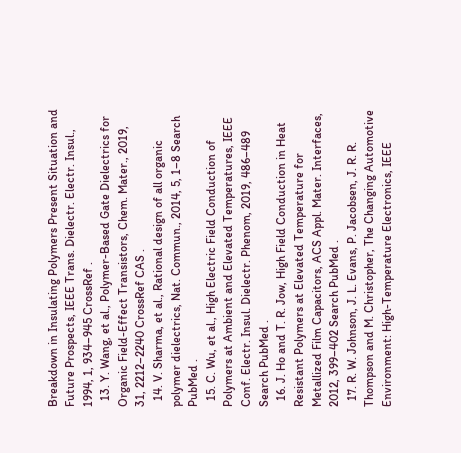Breakdown in Insulating Polymers Present Situation and Future Prospects, IEEE Trans. Dielectr. Electr. Insul., 1994, 1, 934–945 CrossRef .
  13. Y. Wang, et al., Polymer-Based Gate Dielectrics for Organic Field-Effect Transistors, Chem. Mater., 2019, 31, 2212–2240 CrossRef CAS .
  14. V. Sharma, et al., Rational design of all organic polymer dielectrics, Nat. Commun., 2014, 5, 1–8 Search PubMed .
  15. C. Wu, et al., High Electric Field Conduction of Polymers at Ambient and Elevated Temperatures, IEEE Conf. Electr. Insul. Dielectr. Phenom, 2019, 486–489 Search PubMed .
  16. J. Ho and T. R. Jow, High Field Conduction in Heat Resistant Polymers at Elevated Temperature for Metallized Film Capacitors, ACS Appl. Mater. Interfaces, 2012, 399–402 Search PubMed .
  17. R. W. Johnson, J. L. Evans, P. Jacobsen, J. R. R. Thompson and M. Christopher, The Changing Automotive Environment: High-Temperature Electronics, IEEE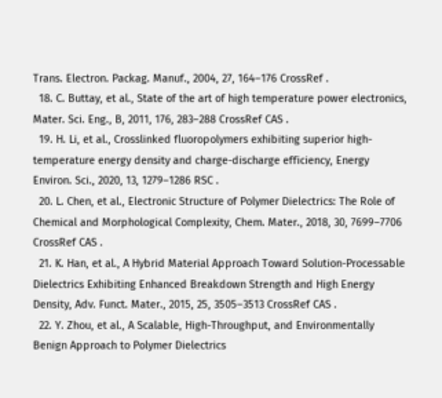Trans. Electron. Packag. Manuf., 2004, 27, 164–176 CrossRef .
  18. C. Buttay, et al., State of the art of high temperature power electronics, Mater. Sci. Eng., B, 2011, 176, 283–288 CrossRef CAS .
  19. H. Li, et al., Crosslinked fluoropolymers exhibiting superior high-temperature energy density and charge-discharge efficiency, Energy Environ. Sci., 2020, 13, 1279–1286 RSC .
  20. L. Chen, et al., Electronic Structure of Polymer Dielectrics: The Role of Chemical and Morphological Complexity, Chem. Mater., 2018, 30, 7699–7706 CrossRef CAS .
  21. K. Han, et al., A Hybrid Material Approach Toward Solution-Processable Dielectrics Exhibiting Enhanced Breakdown Strength and High Energy Density, Adv. Funct. Mater., 2015, 25, 3505–3513 CrossRef CAS .
  22. Y. Zhou, et al., A Scalable, High-Throughput, and Environmentally Benign Approach to Polymer Dielectrics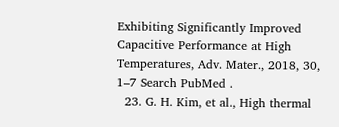Exhibiting Significantly Improved Capacitive Performance at High Temperatures, Adv. Mater., 2018, 30, 1–7 Search PubMed .
  23. G. H. Kim, et al., High thermal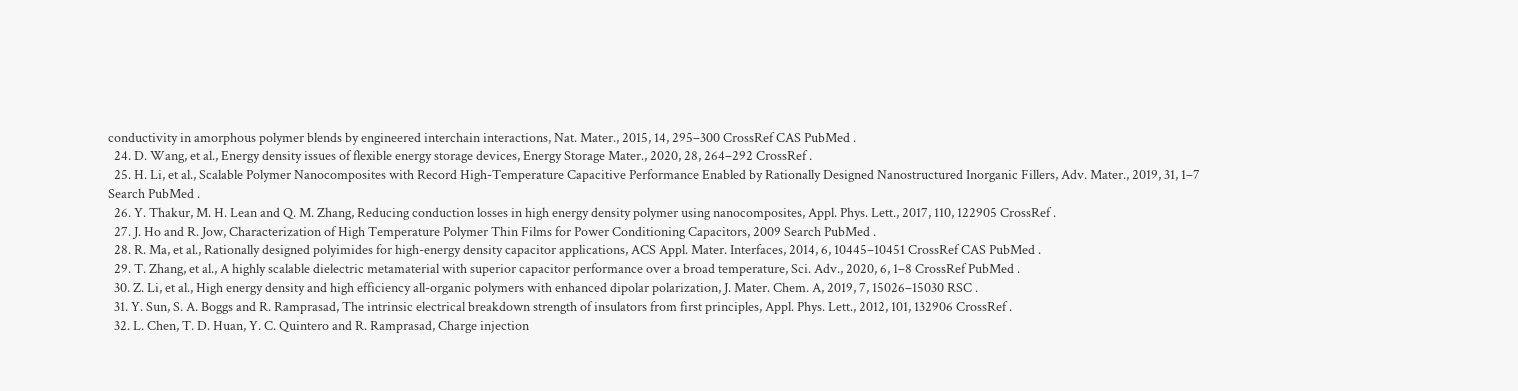conductivity in amorphous polymer blends by engineered interchain interactions, Nat. Mater., 2015, 14, 295–300 CrossRef CAS PubMed .
  24. D. Wang, et al., Energy density issues of flexible energy storage devices, Energy Storage Mater., 2020, 28, 264–292 CrossRef .
  25. H. Li, et al., Scalable Polymer Nanocomposites with Record High-Temperature Capacitive Performance Enabled by Rationally Designed Nanostructured Inorganic Fillers, Adv. Mater., 2019, 31, 1–7 Search PubMed .
  26. Y. Thakur, M. H. Lean and Q. M. Zhang, Reducing conduction losses in high energy density polymer using nanocomposites, Appl. Phys. Lett., 2017, 110, 122905 CrossRef .
  27. J. Ho and R. Jow, Characterization of High Temperature Polymer Thin Films for Power Conditioning Capacitors, 2009 Search PubMed .
  28. R. Ma, et al., Rationally designed polyimides for high-energy density capacitor applications, ACS Appl. Mater. Interfaces, 2014, 6, 10445–10451 CrossRef CAS PubMed .
  29. T. Zhang, et al., A highly scalable dielectric metamaterial with superior capacitor performance over a broad temperature, Sci. Adv., 2020, 6, 1–8 CrossRef PubMed .
  30. Z. Li, et al., High energy density and high efficiency all-organic polymers with enhanced dipolar polarization, J. Mater. Chem. A, 2019, 7, 15026–15030 RSC .
  31. Y. Sun, S. A. Boggs and R. Ramprasad, The intrinsic electrical breakdown strength of insulators from first principles, Appl. Phys. Lett., 2012, 101, 132906 CrossRef .
  32. L. Chen, T. D. Huan, Y. C. Quintero and R. Ramprasad, Charge injection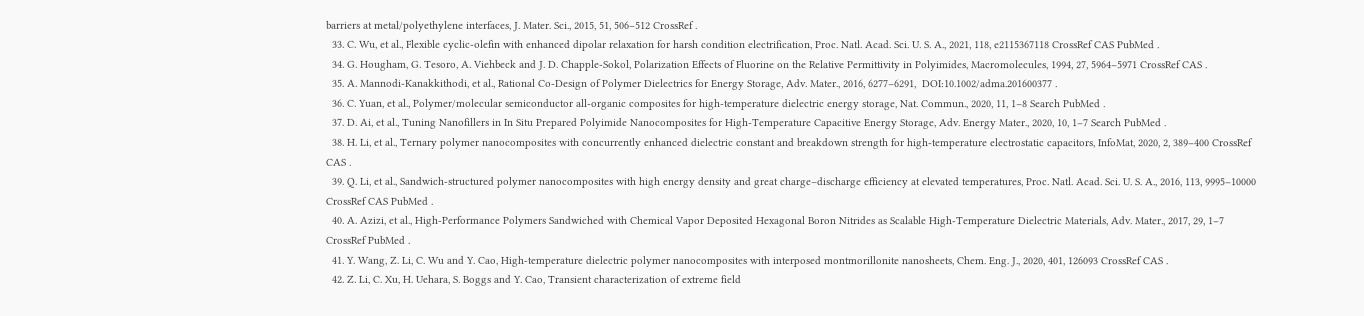barriers at metal/polyethylene interfaces, J. Mater. Sci., 2015, 51, 506–512 CrossRef .
  33. C. Wu, et al., Flexible cyclic-olefin with enhanced dipolar relaxation for harsh condition electrification, Proc. Natl. Acad. Sci. U. S. A., 2021, 118, e2115367118 CrossRef CAS PubMed .
  34. G. Hougham, G. Tesoro, A. Viehbeck and J. D. Chapple-Sokol, Polarization Effects of Fluorine on the Relative Permittivity in Polyimides, Macromolecules, 1994, 27, 5964–5971 CrossRef CAS .
  35. A. Mannodi-Kanakkithodi, et al., Rational Co-Design of Polymer Dielectrics for Energy Storage, Adv. Mater., 2016, 6277–6291,  DOI:10.1002/adma.201600377 .
  36. C. Yuan, et al., Polymer/molecular semiconductor all-organic composites for high-temperature dielectric energy storage, Nat. Commun., 2020, 11, 1–8 Search PubMed .
  37. D. Ai, et al., Tuning Nanofillers in In Situ Prepared Polyimide Nanocomposites for High-Temperature Capacitive Energy Storage, Adv. Energy Mater., 2020, 10, 1–7 Search PubMed .
  38. H. Li, et al., Ternary polymer nanocomposites with concurrently enhanced dielectric constant and breakdown strength for high-temperature electrostatic capacitors, InfoMat, 2020, 2, 389–400 CrossRef CAS .
  39. Q. Li, et al., Sandwich-structured polymer nanocomposites with high energy density and great charge–discharge efficiency at elevated temperatures, Proc. Natl. Acad. Sci. U. S. A., 2016, 113, 9995–10000 CrossRef CAS PubMed .
  40. A. Azizi, et al., High-Performance Polymers Sandwiched with Chemical Vapor Deposited Hexagonal Boron Nitrides as Scalable High-Temperature Dielectric Materials, Adv. Mater., 2017, 29, 1–7 CrossRef PubMed .
  41. Y. Wang, Z. Li, C. Wu and Y. Cao, High-temperature dielectric polymer nanocomposites with interposed montmorillonite nanosheets, Chem. Eng. J., 2020, 401, 126093 CrossRef CAS .
  42. Z. Li, C. Xu, H. Uehara, S. Boggs and Y. Cao, Transient characterization of extreme field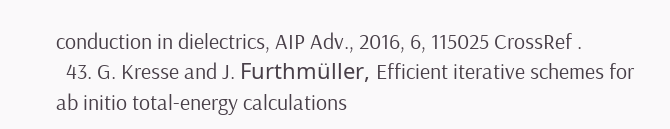conduction in dielectrics, AIP Adv., 2016, 6, 115025 CrossRef .
  43. G. Kresse and J. Furthmüller, Efficient iterative schemes for ab initio total-energy calculations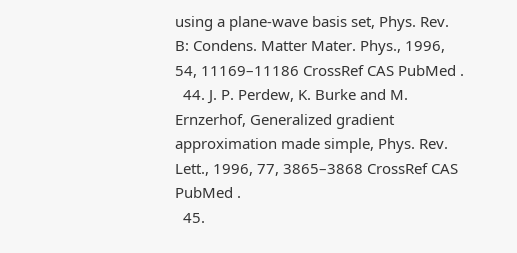using a plane-wave basis set, Phys. Rev. B: Condens. Matter Mater. Phys., 1996, 54, 11169–11186 CrossRef CAS PubMed .
  44. J. P. Perdew, K. Burke and M. Ernzerhof, Generalized gradient approximation made simple, Phys. Rev. Lett., 1996, 77, 3865–3868 CrossRef CAS PubMed .
  45.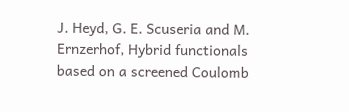J. Heyd, G. E. Scuseria and M. Ernzerhof, Hybrid functionals based on a screened Coulomb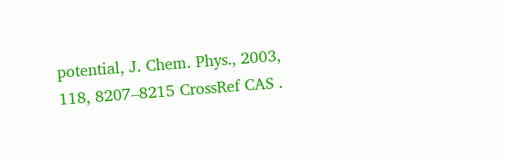potential, J. Chem. Phys., 2003, 118, 8207–8215 CrossRef CAS .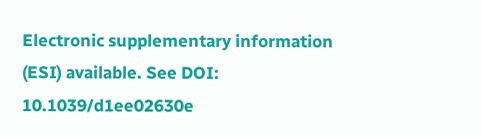Electronic supplementary information (ESI) available. See DOI: 10.1039/d1ee02630e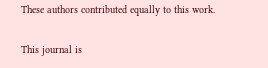These authors contributed equally to this work.

This journal is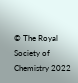© The Royal Society of Chemistry 2022